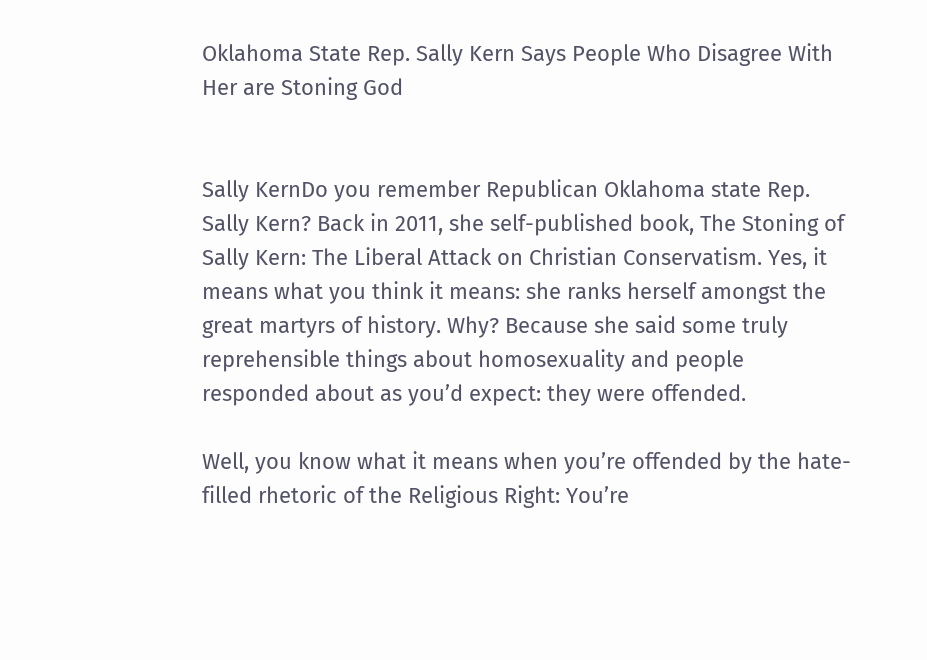Oklahoma State Rep. Sally Kern Says People Who Disagree With Her are Stoning God


Sally KernDo you remember Republican Oklahoma state Rep. Sally Kern? Back in 2011, she self-published book, The Stoning of Sally Kern: The Liberal Attack on Christian Conservatism. Yes, it means what you think it means: she ranks herself amongst the great martyrs of history. Why? Because she said some truly reprehensible things about homosexuality and people responded about as you’d expect: they were offended.

Well, you know what it means when you’re offended by the hate-filled rhetoric of the Religious Right: You’re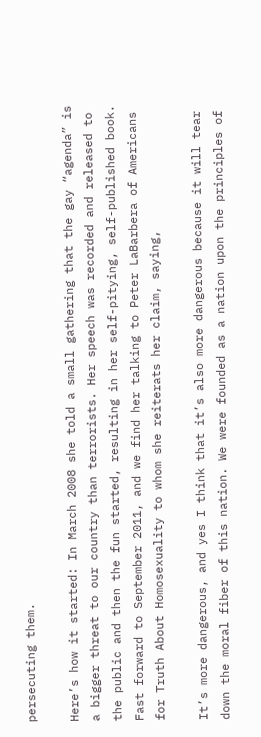persecuting them.

Here’s how it started: In March 2008 she told a small gathering that the gay “agenda” is a bigger threat to our country than terrorists. Her speech was recorded and released to the public and then the fun started, resulting in her self-pitying, self-published book. Fast forward to September 2011, and we find her talking to Peter LaBarbera of Americans for Truth About Homosexuality to whom she reiterats her claim, saying,

It’s more dangerous, and yes I think that it’s also more dangerous because it will tear down the moral fiber of this nation. We were founded as a nation upon the principles of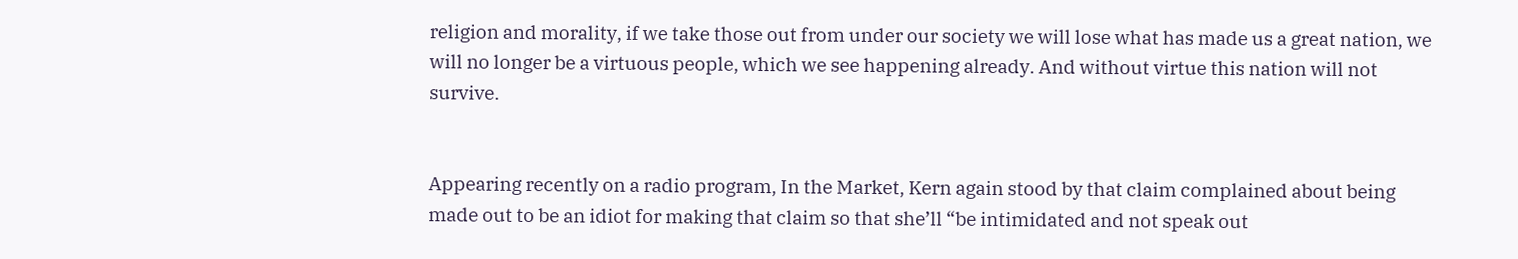religion and morality, if we take those out from under our society we will lose what has made us a great nation, we will no longer be a virtuous people, which we see happening already. And without virtue this nation will not survive.


Appearing recently on a radio program, In the Market, Kern again stood by that claim complained about being made out to be an idiot for making that claim so that she’ll “be intimidated and not speak out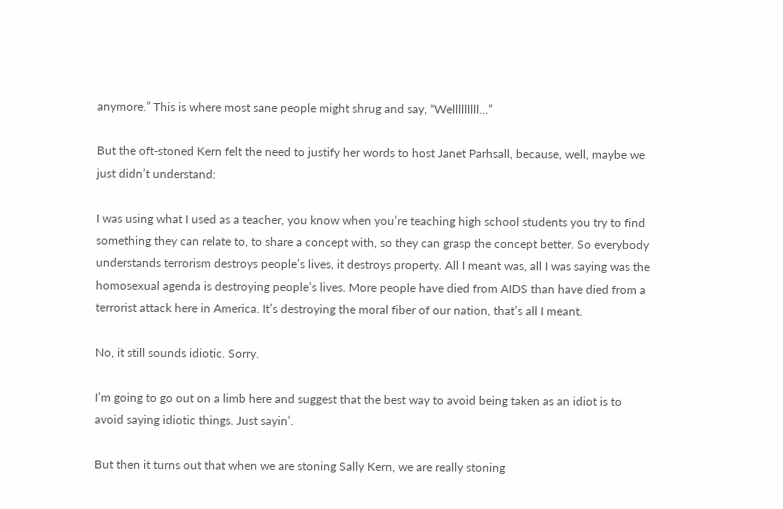anymore.” This is where most sane people might shrug and say, “Welllllllll…”

But the oft-stoned Kern felt the need to justify her words to host Janet Parhsall, because, well, maybe we just didn’t understand:

I was using what I used as a teacher, you know when you’re teaching high school students you try to find something they can relate to, to share a concept with, so they can grasp the concept better. So everybody understands terrorism destroys people’s lives, it destroys property. All I meant was, all I was saying was the homosexual agenda is destroying people’s lives. More people have died from AIDS than have died from a terrorist attack here in America. It’s destroying the moral fiber of our nation, that’s all I meant.

No, it still sounds idiotic. Sorry.

I’m going to go out on a limb here and suggest that the best way to avoid being taken as an idiot is to avoid saying idiotic things. Just sayin’.

But then it turns out that when we are stoning Sally Kern, we are really stoning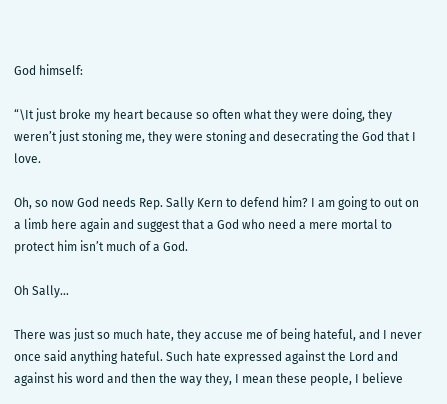God himself:

“\It just broke my heart because so often what they were doing, they weren’t just stoning me, they were stoning and desecrating the God that I love.

Oh, so now God needs Rep. Sally Kern to defend him? I am going to out on a limb here again and suggest that a God who need a mere mortal to protect him isn’t much of a God.

Oh Sally…

There was just so much hate, they accuse me of being hateful, and I never once said anything hateful. Such hate expressed against the Lord and against his word and then the way they, I mean these people, I believe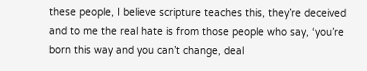these people, I believe scripture teaches this, they’re deceived and to me the real hate is from those people who say, ‘you’re born this way and you can’t change, deal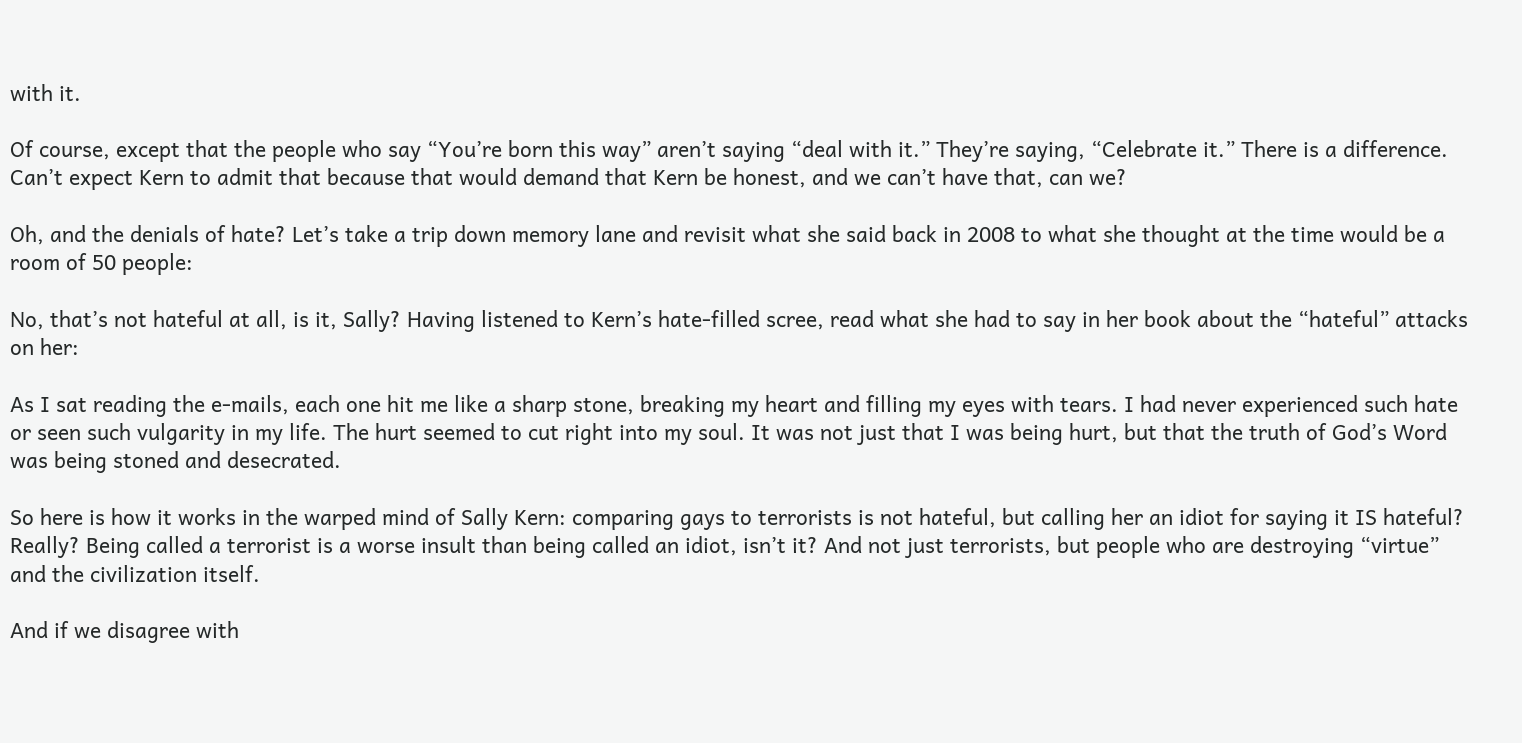with it.

Of course, except that the people who say “You’re born this way” aren’t saying “deal with it.” They’re saying, “Celebrate it.” There is a difference. Can’t expect Kern to admit that because that would demand that Kern be honest, and we can’t have that, can we?

Oh, and the denials of hate? Let’s take a trip down memory lane and revisit what she said back in 2008 to what she thought at the time would be a room of 50 people:

No, that’s not hateful at all, is it, Sally? Having listened to Kern’s hate-filled scree, read what she had to say in her book about the “hateful” attacks on her:

As I sat reading the e-mails, each one hit me like a sharp stone, breaking my heart and filling my eyes with tears. I had never experienced such hate or seen such vulgarity in my life. The hurt seemed to cut right into my soul. It was not just that I was being hurt, but that the truth of God’s Word was being stoned and desecrated.

So here is how it works in the warped mind of Sally Kern: comparing gays to terrorists is not hateful, but calling her an idiot for saying it IS hateful? Really? Being called a terrorist is a worse insult than being called an idiot, isn’t it? And not just terrorists, but people who are destroying “virtue” and the civilization itself.

And if we disagree with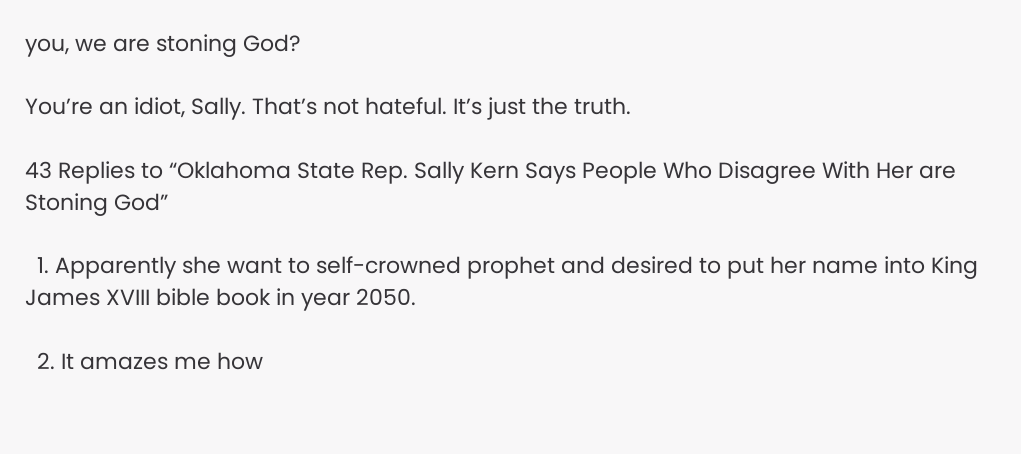you, we are stoning God?

You’re an idiot, Sally. That’s not hateful. It’s just the truth.

43 Replies to “Oklahoma State Rep. Sally Kern Says People Who Disagree With Her are Stoning God”

  1. Apparently she want to self-crowned prophet and desired to put her name into King James XVIII bible book in year 2050.

  2. It amazes me how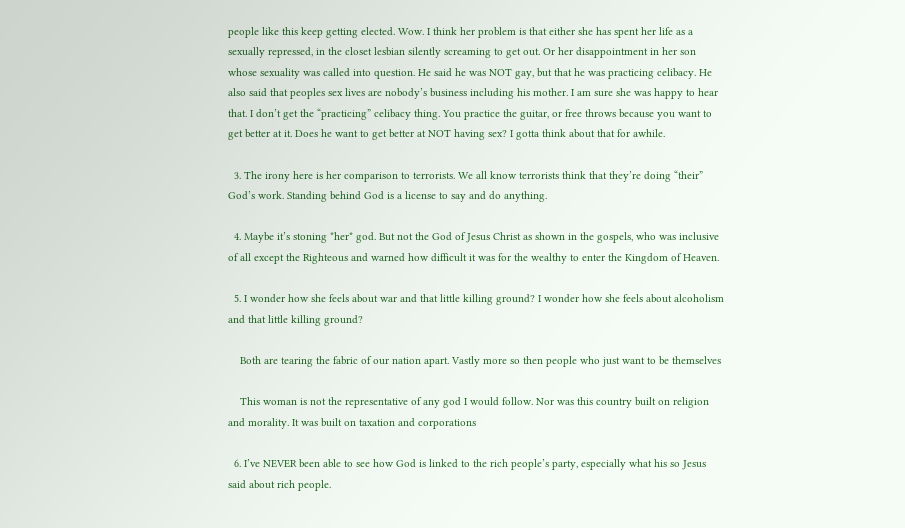people like this keep getting elected. Wow. I think her problem is that either she has spent her life as a sexually repressed, in the closet lesbian silently screaming to get out. Or her disappointment in her son whose sexuality was called into question. He said he was NOT gay, but that he was practicing celibacy. He also said that peoples sex lives are nobody’s business including his mother. I am sure she was happy to hear that. I don’t get the “practicing” celibacy thing. You practice the guitar, or free throws because you want to get better at it. Does he want to get better at NOT having sex? I gotta think about that for awhile.

  3. The irony here is her comparison to terrorists. We all know terrorists think that they’re doing “their” God’s work. Standing behind God is a license to say and do anything.

  4. Maybe it’s stoning *her* god. But not the God of Jesus Christ as shown in the gospels, who was inclusive of all except the Righteous and warned how difficult it was for the wealthy to enter the Kingdom of Heaven.

  5. I wonder how she feels about war and that little killing ground? I wonder how she feels about alcoholism and that little killing ground?

    Both are tearing the fabric of our nation apart. Vastly more so then people who just want to be themselves

    This woman is not the representative of any god I would follow. Nor was this country built on religion and morality. It was built on taxation and corporations

  6. I’ve NEVER been able to see how God is linked to the rich people’s party, especially what his so Jesus said about rich people.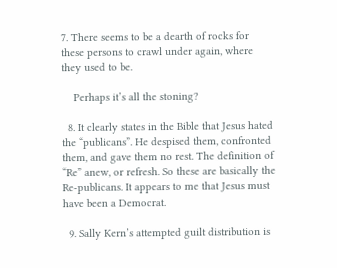7. There seems to be a dearth of rocks for these persons to crawl under again, where they used to be.

    Perhaps it’s all the stoning?

  8. It clearly states in the Bible that Jesus hated the “publicans”. He despised them, confronted them, and gave them no rest. The definition of “Re” anew, or refresh. So these are basically the Re-publicans. It appears to me that Jesus must have been a Democrat.

  9. Sally Kern’s attempted guilt distribution is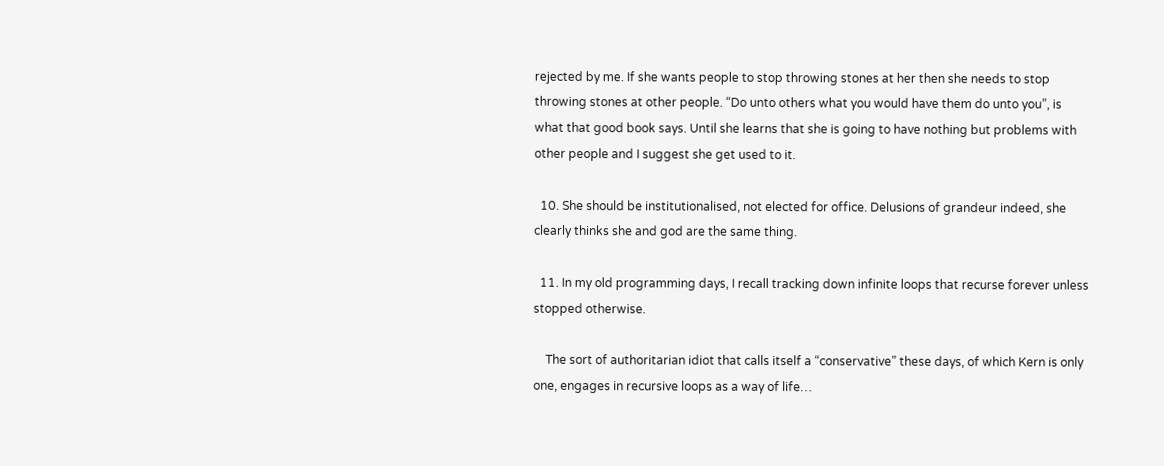rejected by me. If she wants people to stop throwing stones at her then she needs to stop throwing stones at other people. “Do unto others what you would have them do unto you”, is what that good book says. Until she learns that she is going to have nothing but problems with other people and I suggest she get used to it.

  10. She should be institutionalised, not elected for office. Delusions of grandeur indeed, she clearly thinks she and god are the same thing.

  11. In my old programming days, I recall tracking down infinite loops that recurse forever unless stopped otherwise.

    The sort of authoritarian idiot that calls itself a “conservative” these days, of which Kern is only one, engages in recursive loops as a way of life…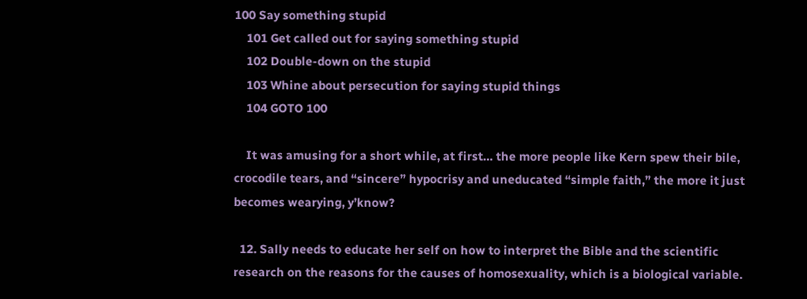100 Say something stupid
    101 Get called out for saying something stupid
    102 Double-down on the stupid
    103 Whine about persecution for saying stupid things
    104 GOTO 100

    It was amusing for a short while, at first… the more people like Kern spew their bile, crocodile tears, and “sincere” hypocrisy and uneducated “simple faith,” the more it just becomes wearying, y’know?

  12. Sally needs to educate her self on how to interpret the Bible and the scientific research on the reasons for the causes of homosexuality, which is a biological variable.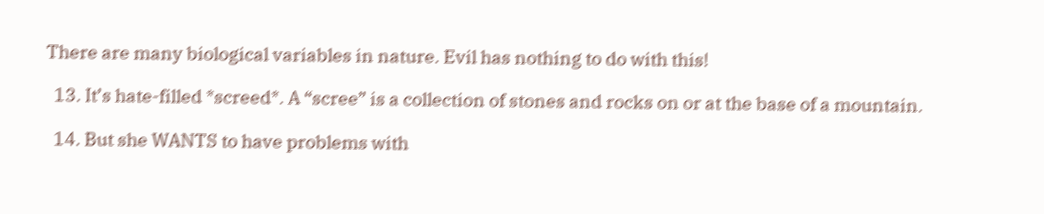There are many biological variables in nature. Evil has nothing to do with this!

  13. It’s hate-filled *screed*. A “scree” is a collection of stones and rocks on or at the base of a mountain.

  14. But she WANTS to have problems with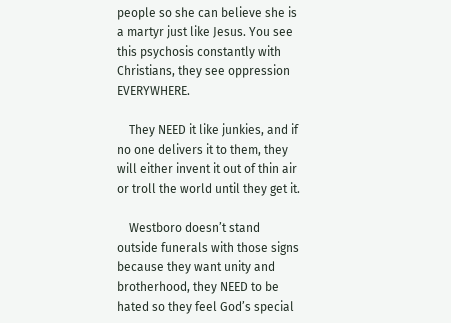people so she can believe she is a martyr just like Jesus. You see this psychosis constantly with Christians, they see oppression EVERYWHERE.

    They NEED it like junkies, and if no one delivers it to them, they will either invent it out of thin air or troll the world until they get it.

    Westboro doesn’t stand outside funerals with those signs because they want unity and brotherhood, they NEED to be hated so they feel God’s special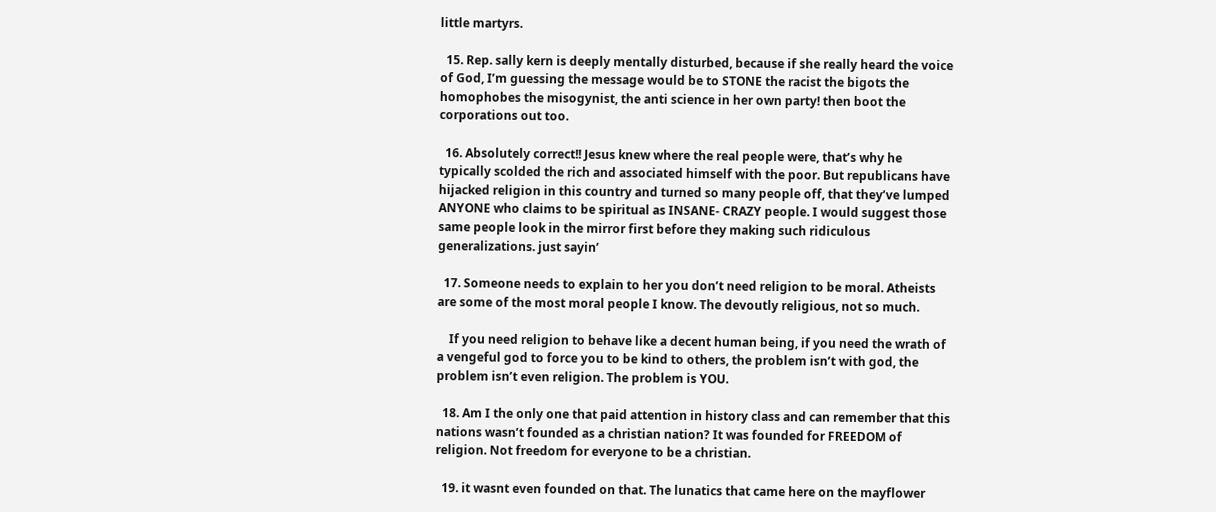little martyrs.

  15. Rep. sally kern is deeply mentally disturbed, because if she really heard the voice of God, I’m guessing the message would be to STONE the racist the bigots the homophobes the misogynist, the anti science in her own party! then boot the corporations out too.

  16. Absolutely correct!! Jesus knew where the real people were, that’s why he typically scolded the rich and associated himself with the poor. But republicans have hijacked religion in this country and turned so many people off, that they’ve lumped ANYONE who claims to be spiritual as INSANE- CRAZY people. I would suggest those same people look in the mirror first before they making such ridiculous generalizations. just sayin’

  17. Someone needs to explain to her you don’t need religion to be moral. Atheists are some of the most moral people I know. The devoutly religious, not so much.

    If you need religion to behave like a decent human being, if you need the wrath of a vengeful god to force you to be kind to others, the problem isn’t with god, the problem isn’t even religion. The problem is YOU.

  18. Am I the only one that paid attention in history class and can remember that this nations wasn’t founded as a christian nation? It was founded for FREEDOM of religion. Not freedom for everyone to be a christian.

  19. it wasnt even founded on that. The lunatics that came here on the mayflower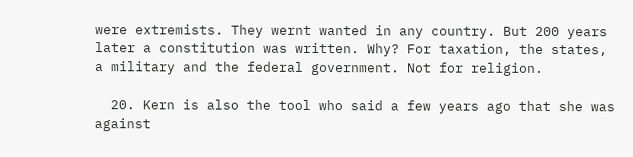were extremists. They wernt wanted in any country. But 200 years later a constitution was written. Why? For taxation, the states, a military and the federal government. Not for religion.

  20. Kern is also the tool who said a few years ago that she was against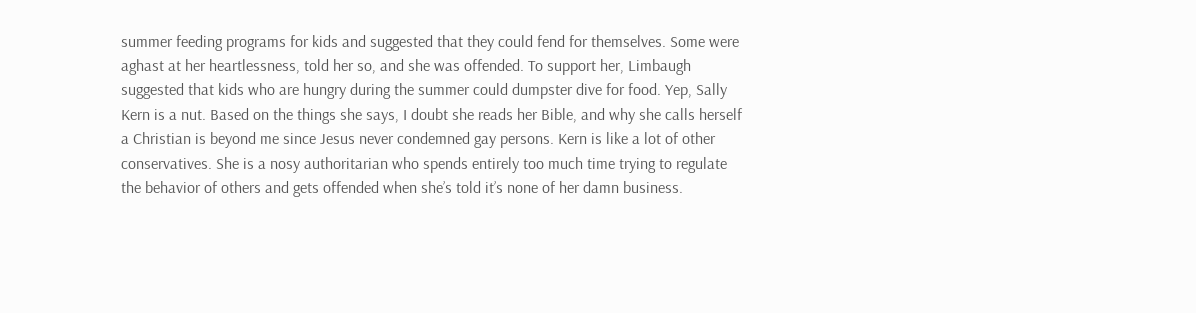summer feeding programs for kids and suggested that they could fend for themselves. Some were aghast at her heartlessness, told her so, and she was offended. To support her, Limbaugh suggested that kids who are hungry during the summer could dumpster dive for food. Yep, Sally Kern is a nut. Based on the things she says, I doubt she reads her Bible, and why she calls herself a Christian is beyond me since Jesus never condemned gay persons. Kern is like a lot of other conservatives. She is a nosy authoritarian who spends entirely too much time trying to regulate the behavior of others and gets offended when she’s told it’s none of her damn business.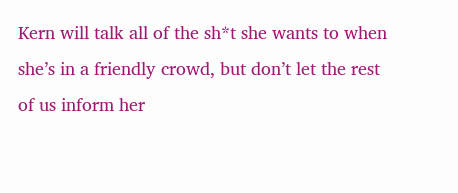Kern will talk all of the sh*t she wants to when she’s in a friendly crowd, but don’t let the rest of us inform her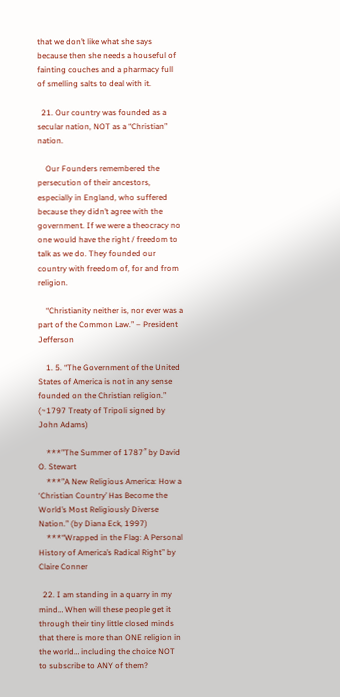that we don’t like what she says because then she needs a houseful of fainting couches and a pharmacy full of smelling salts to deal with it.

  21. Our country was founded as a secular nation, NOT as a “Christian” nation.

    Our Founders remembered the persecution of their ancestors, especially in England, who suffered because they didn’t agree with the government. If we were a theocracy no one would have the right / freedom to talk as we do. They founded our country with freedom of, for and from religion.

    “Christianity neither is, nor ever was a part of the Common Law.” – President Jefferson

    1. 5. “The Government of the United States of America is not in any sense founded on the Christian religion.” (~1797 Treaty of Tripoli signed by John Adams)

    ***”The Summer of 1787″ by David O. Stewart
    ***”A New Religious America: How a ‘Christian Country’ Has Become the World’s Most Religiously Diverse Nation.” (by Diana Eck, 1997)
    ***“Wrapped in the Flag: A Personal History of America’s Radical Right” by Claire Conner

  22. I am standing in a quarry in my mind… When will these people get it through their tiny little closed minds that there is more than ONE religion in the world… including the choice NOT to subscribe to ANY of them?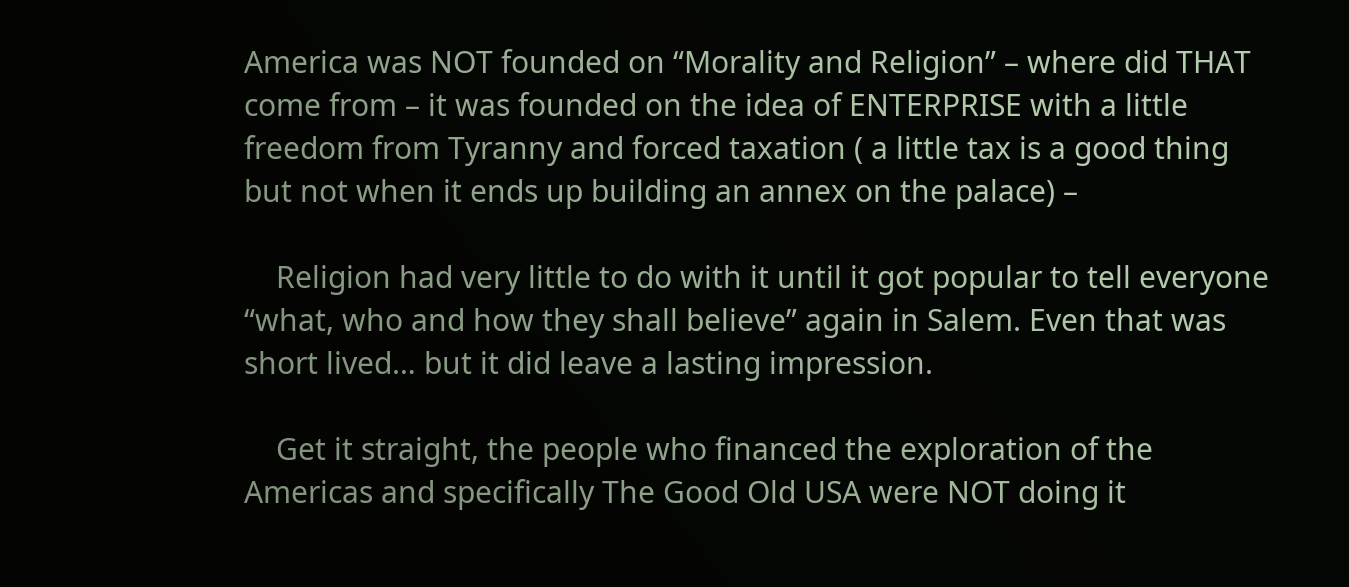America was NOT founded on “Morality and Religion” – where did THAT come from – it was founded on the idea of ENTERPRISE with a little freedom from Tyranny and forced taxation ( a little tax is a good thing but not when it ends up building an annex on the palace) –

    Religion had very little to do with it until it got popular to tell everyone “what, who and how they shall believe” again in Salem. Even that was short lived… but it did leave a lasting impression.

    Get it straight, the people who financed the exploration of the Americas and specifically The Good Old USA were NOT doing it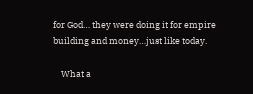for God… they were doing it for empire building and money…just like today.

    What a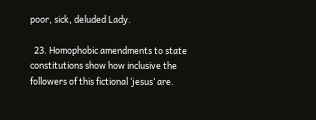poor, sick, deluded Lady.

  23. Homophobic amendments to state constitutions show how inclusive the followers of this fictional ‘jesus’ are.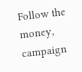Follow the money, campaign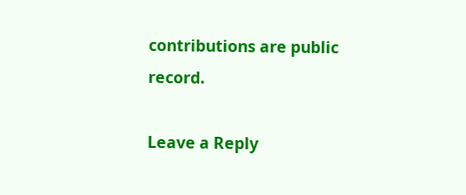contributions are public record.

Leave a Reply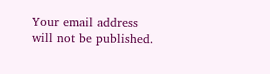Your email address will not be published.